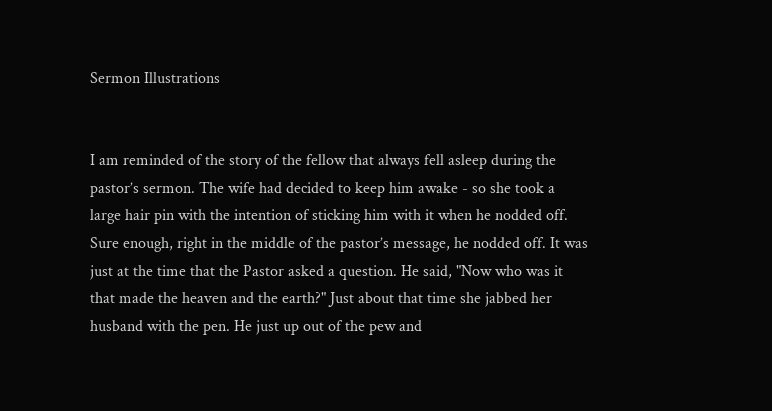Sermon Illustrations


I am reminded of the story of the fellow that always fell asleep during the pastor’s sermon. The wife had decided to keep him awake - so she took a large hair pin with the intention of sticking him with it when he nodded off. Sure enough, right in the middle of the pastor’s message, he nodded off. It was just at the time that the Pastor asked a question. He said, "Now who was it that made the heaven and the earth?" Just about that time she jabbed her husband with the pen. He just up out of the pew and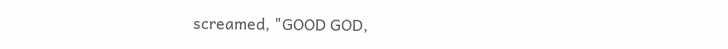screamed, "GOOD GOD,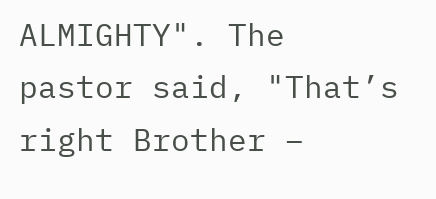ALMIGHTY". The pastor said, "That’s right Brother –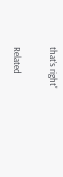that’s right"

Related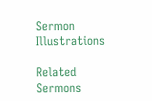Sermon Illustrations

Related Sermons